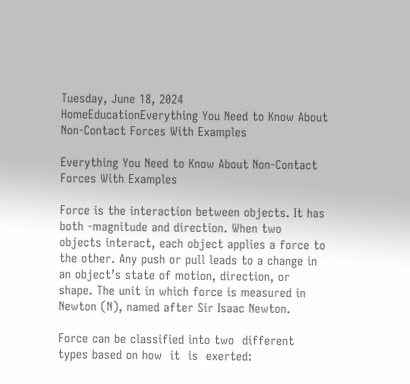Tuesday, June 18, 2024
HomeEducationEverything You Need to Know About Non-Contact Forces With Examples

Everything You Need to Know About Non-Contact Forces With Examples

Force is the interaction between objects. It has both -magnitude and direction. When two objects interact, each object applies a force to the other. Any push or pull leads to a change in an object’s state of motion, direction, or shape. The unit in which force is measured in Newton (N), named after Sir Isaac Newton.

Force can be classified into two  different  types based on how  it  is  exerted: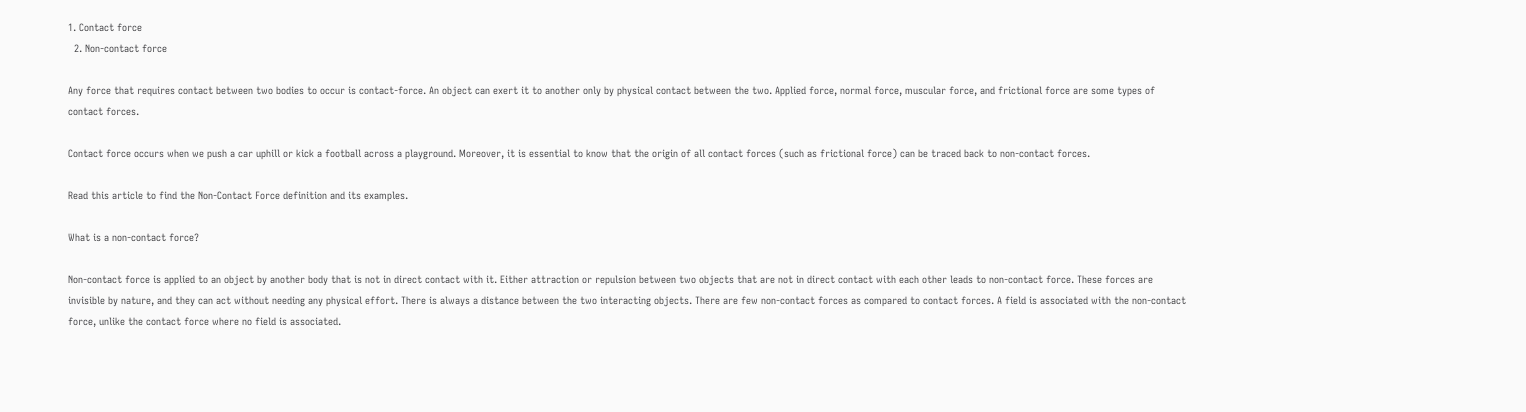1. Contact force
  2. Non-contact force

Any force that requires contact between two bodies to occur is contact-force. An object can exert it to another only by physical contact between the two. Applied force, normal force, muscular force, and frictional force are some types of contact forces.

Contact force occurs when we push a car uphill or kick a football across a playground. Moreover, it is essential to know that the origin of all contact forces (such as frictional force) can be traced back to non-contact forces.

Read this article to find the Non-Contact Force definition and its examples.

What is a non-contact force?

Non-contact force is applied to an object by another body that is not in direct contact with it. Either attraction or repulsion between two objects that are not in direct contact with each other leads to non-contact force. These forces are invisible by nature, and they can act without needing any physical effort. There is always a distance between the two interacting objects. There are few non-contact forces as compared to contact forces. A field is associated with the non-contact force, unlike the contact force where no field is associated.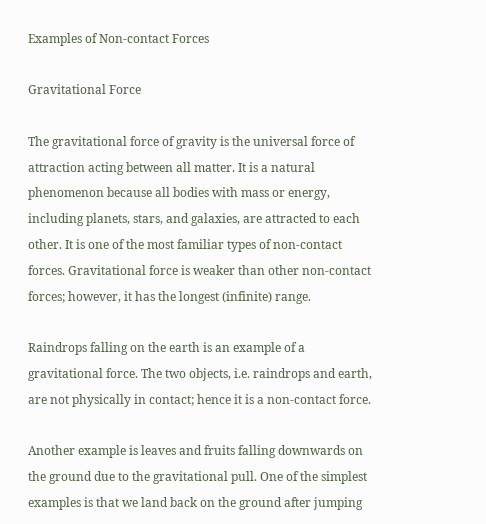Examples of Non-contact Forces

Gravitational Force

The gravitational force of gravity is the universal force of attraction acting between all matter. It is a natural phenomenon because all bodies with mass or energy, including planets, stars, and galaxies, are attracted to each other. It is one of the most familiar types of non-contact forces. Gravitational force is weaker than other non-contact forces; however, it has the longest (infinite) range.

Raindrops falling on the earth is an example of a gravitational force. The two objects, i.e. raindrops and earth, are not physically in contact; hence it is a non-contact force.

Another example is leaves and fruits falling downwards on the ground due to the gravitational pull. One of the simplest examples is that we land back on the ground after jumping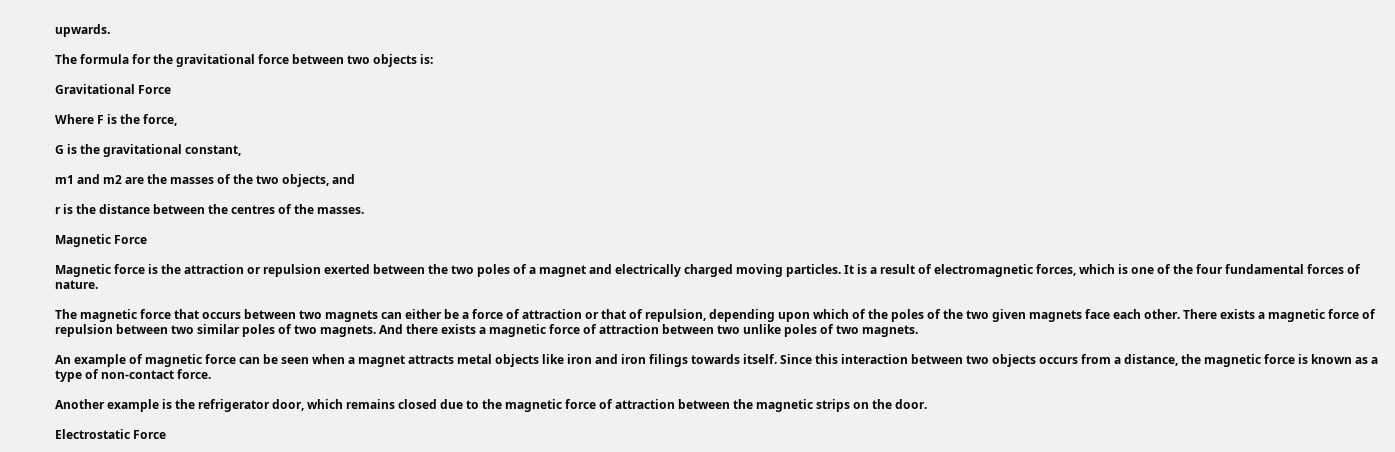upwards.

The formula for the gravitational force between two objects is:

Gravitational Force

Where F is the force,

G is the gravitational constant,

m1 and m2 are the masses of the two objects, and

r is the distance between the centres of the masses.

Magnetic Force

Magnetic force is the attraction or repulsion exerted between the two poles of a magnet and electrically charged moving particles. It is a result of electromagnetic forces, which is one of the four fundamental forces of nature.

The magnetic force that occurs between two magnets can either be a force of attraction or that of repulsion, depending upon which of the poles of the two given magnets face each other. There exists a magnetic force of repulsion between two similar poles of two magnets. And there exists a magnetic force of attraction between two unlike poles of two magnets.

An example of magnetic force can be seen when a magnet attracts metal objects like iron and iron filings towards itself. Since this interaction between two objects occurs from a distance, the magnetic force is known as a type of non-contact force.

Another example is the refrigerator door, which remains closed due to the magnetic force of attraction between the magnetic strips on the door.

Electrostatic Force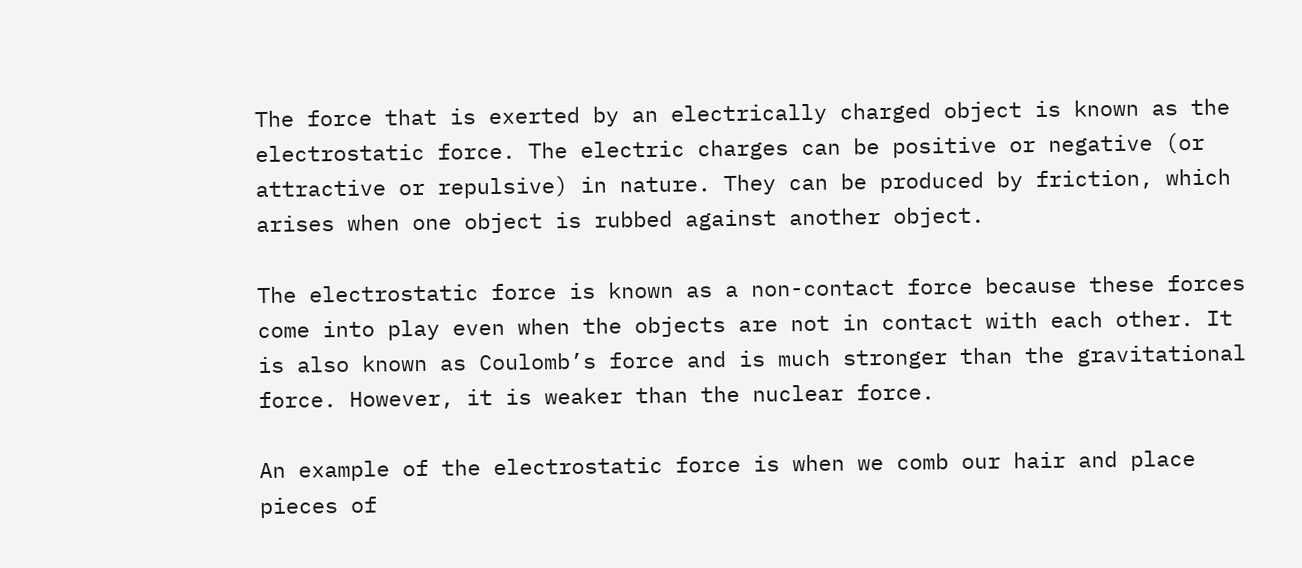The force that is exerted by an electrically charged object is known as the electrostatic force. The electric charges can be positive or negative (or attractive or repulsive) in nature. They can be produced by friction, which arises when one object is rubbed against another object.

The electrostatic force is known as a non-contact force because these forces come into play even when the objects are not in contact with each other. It is also known as Coulomb’s force and is much stronger than the gravitational force. However, it is weaker than the nuclear force.

An example of the electrostatic force is when we comb our hair and place pieces of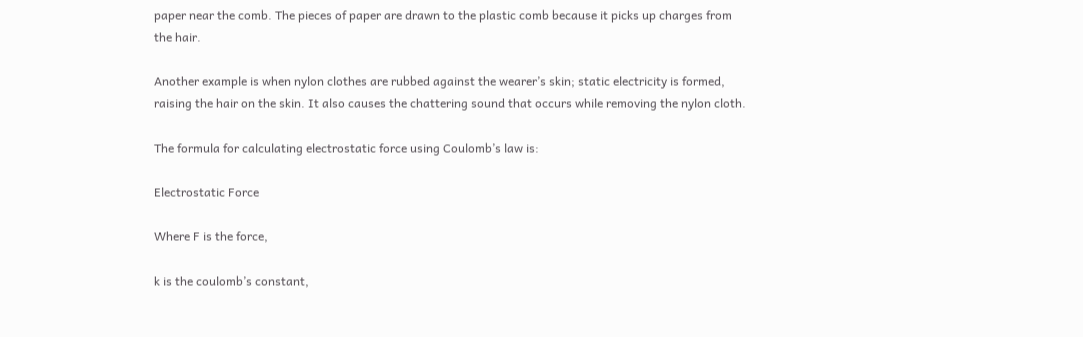paper near the comb. The pieces of paper are drawn to the plastic comb because it picks up charges from the hair.

Another example is when nylon clothes are rubbed against the wearer’s skin; static electricity is formed, raising the hair on the skin. It also causes the chattering sound that occurs while removing the nylon cloth.

The formula for calculating electrostatic force using Coulomb’s law is:

Electrostatic Force

Where F is the force,

k is the coulomb’s constant,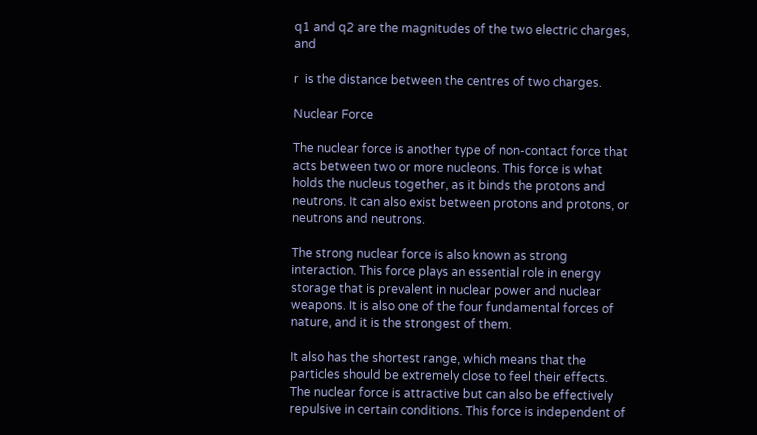q1 and q2 are the magnitudes of the two electric charges, and

r  is the distance between the centres of two charges.

Nuclear Force

The nuclear force is another type of non-contact force that acts between two or more nucleons. This force is what holds the nucleus together, as it binds the protons and neutrons. It can also exist between protons and protons, or neutrons and neutrons.

The strong nuclear force is also known as strong interaction. This force plays an essential role in energy storage that is prevalent in nuclear power and nuclear weapons. It is also one of the four fundamental forces of nature, and it is the strongest of them.

It also has the shortest range, which means that the particles should be extremely close to feel their effects. The nuclear force is attractive but can also be effectively repulsive in certain conditions. This force is independent of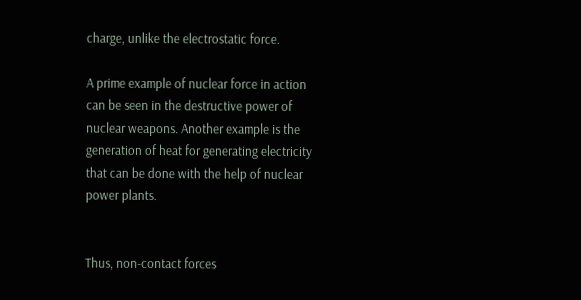charge, unlike the electrostatic force.

A prime example of nuclear force in action can be seen in the destructive power of nuclear weapons. Another example is the generation of heat for generating electricity that can be done with the help of nuclear power plants.


Thus, non-contact forces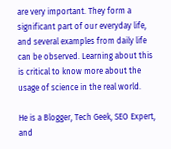are very important. They form a significant part of our everyday life, and several examples from daily life can be observed. Learning about this is critical to know more about the usage of science in the real world.

He is a Blogger, Tech Geek, SEO Expert, and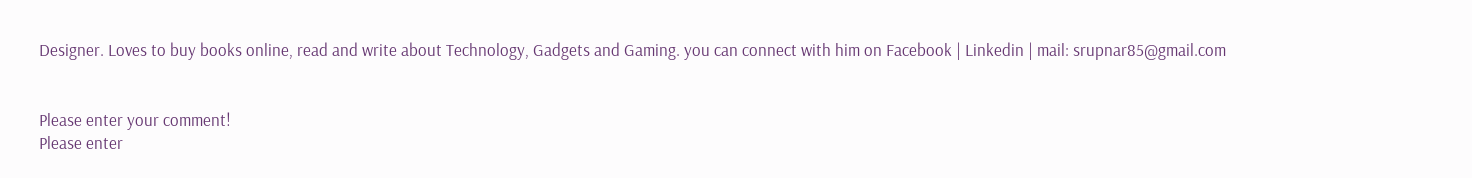Designer. Loves to buy books online, read and write about Technology, Gadgets and Gaming. you can connect with him on Facebook | Linkedin | mail: srupnar85@gmail.com


Please enter your comment!
Please enter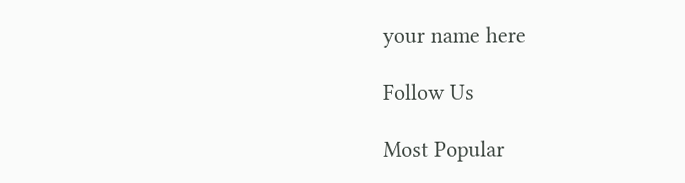your name here

Follow Us

Most Popular